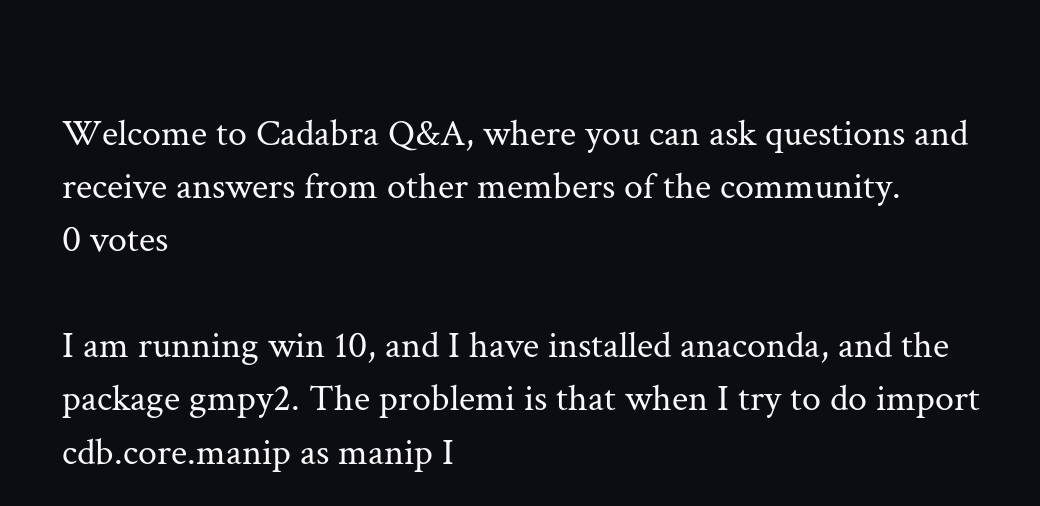Welcome to Cadabra Q&A, where you can ask questions and receive answers from other members of the community.
0 votes

I am running win 10, and I have installed anaconda, and the package gmpy2. The problemi is that when I try to do import cdb.core.manip as manip I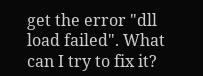get the error "dll load failed". What can I try to fix it?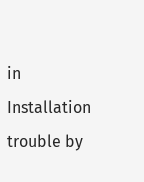in Installation trouble by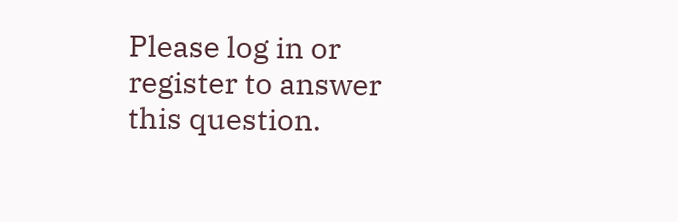Please log in or register to answer this question.